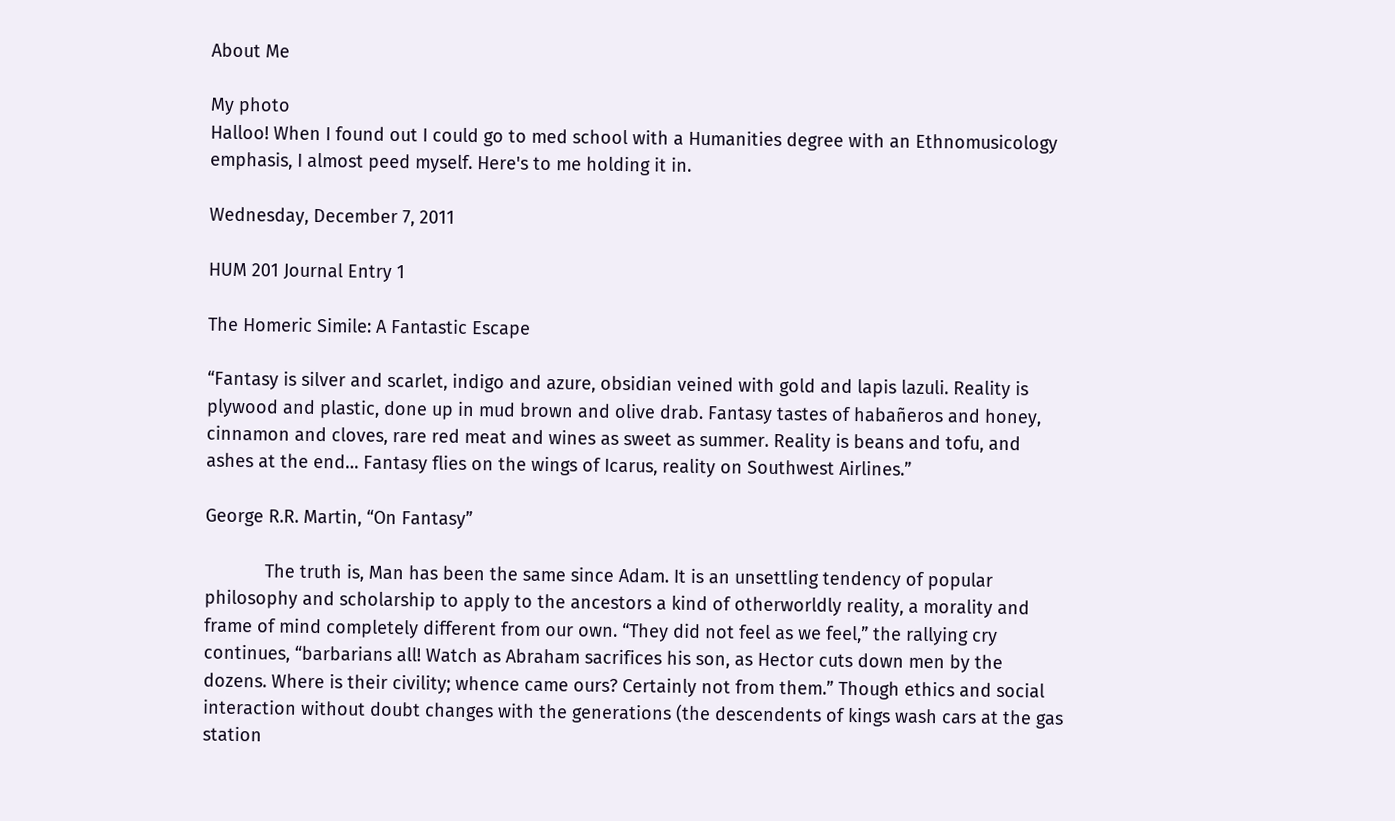About Me

My photo
Halloo! When I found out I could go to med school with a Humanities degree with an Ethnomusicology emphasis, I almost peed myself. Here's to me holding it in.

Wednesday, December 7, 2011

HUM 201 Journal Entry 1

The Homeric Simile: A Fantastic Escape

“Fantasy is silver and scarlet, indigo and azure, obsidian veined with gold and lapis lazuli. Reality is plywood and plastic, done up in mud brown and olive drab. Fantasy tastes of habañeros and honey, cinnamon and cloves, rare red meat and wines as sweet as summer. Reality is beans and tofu, and ashes at the end… Fantasy flies on the wings of Icarus, reality on Southwest Airlines.”

George R.R. Martin, “On Fantasy”

            The truth is, Man has been the same since Adam. It is an unsettling tendency of popular philosophy and scholarship to apply to the ancestors a kind of otherworldly reality, a morality and frame of mind completely different from our own. “They did not feel as we feel,” the rallying cry continues, “barbarians all! Watch as Abraham sacrifices his son, as Hector cuts down men by the dozens. Where is their civility; whence came ours? Certainly not from them.” Though ethics and social interaction without doubt changes with the generations (the descendents of kings wash cars at the gas station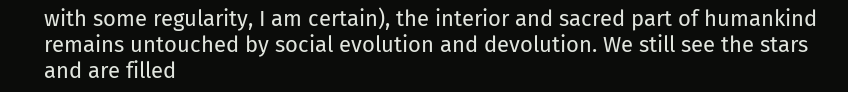with some regularity, I am certain), the interior and sacred part of humankind remains untouched by social evolution and devolution. We still see the stars and are filled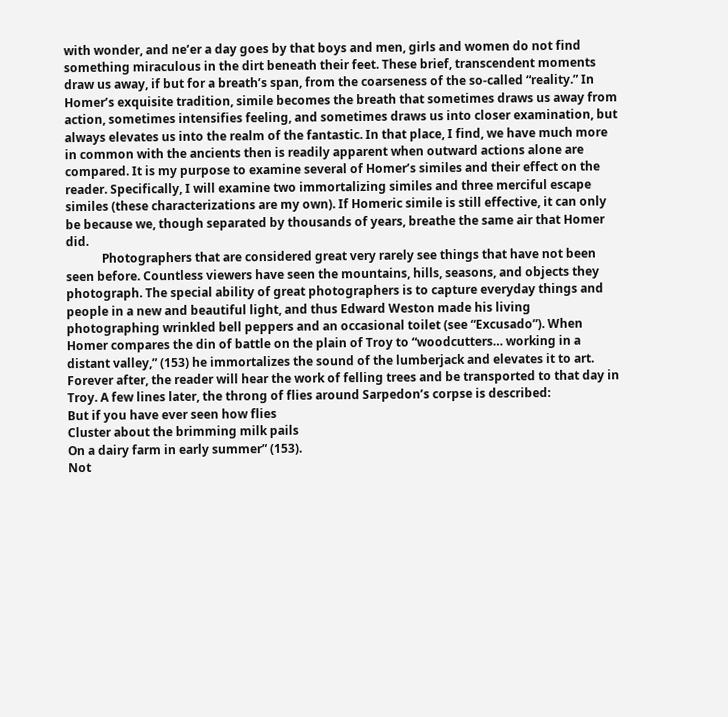with wonder, and ne’er a day goes by that boys and men, girls and women do not find something miraculous in the dirt beneath their feet. These brief, transcendent moments draw us away, if but for a breath’s span, from the coarseness of the so-called “reality.” In Homer’s exquisite tradition, simile becomes the breath that sometimes draws us away from action, sometimes intensifies feeling, and sometimes draws us into closer examination, but always elevates us into the realm of the fantastic. In that place, I find, we have much more in common with the ancients then is readily apparent when outward actions alone are compared. It is my purpose to examine several of Homer’s similes and their effect on the reader. Specifically, I will examine two immortalizing similes and three merciful escape similes (these characterizations are my own). If Homeric simile is still effective, it can only be because we, though separated by thousands of years, breathe the same air that Homer did.
            Photographers that are considered great very rarely see things that have not been seen before. Countless viewers have seen the mountains, hills, seasons, and objects they photograph. The special ability of great photographers is to capture everyday things and people in a new and beautiful light, and thus Edward Weston made his living photographing wrinkled bell peppers and an occasional toilet (see “Excusado”). When Homer compares the din of battle on the plain of Troy to “woodcutters… working in a distant valley,” (153) he immortalizes the sound of the lumberjack and elevates it to art. Forever after, the reader will hear the work of felling trees and be transported to that day in Troy. A few lines later, the throng of flies around Sarpedon’s corpse is described:
But if you have ever seen how flies
Cluster about the brimming milk pails
On a dairy farm in early summer” (153).
Not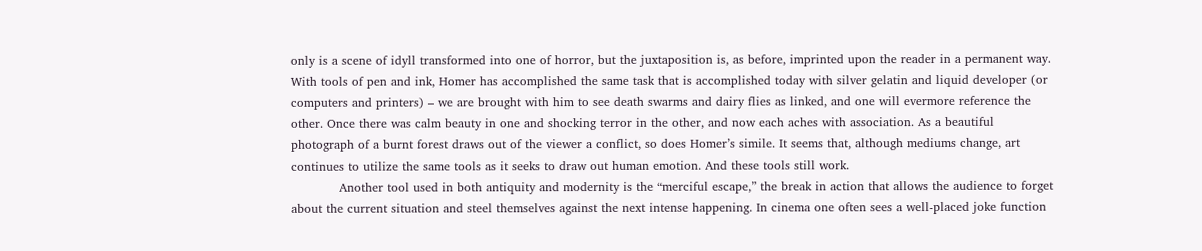only is a scene of idyll transformed into one of horror, but the juxtaposition is, as before, imprinted upon the reader in a permanent way. With tools of pen and ink, Homer has accomplished the same task that is accomplished today with silver gelatin and liquid developer (or computers and printers) – we are brought with him to see death swarms and dairy flies as linked, and one will evermore reference the other. Once there was calm beauty in one and shocking terror in the other, and now each aches with association. As a beautiful photograph of a burnt forest draws out of the viewer a conflict, so does Homer’s simile. It seems that, although mediums change, art continues to utilize the same tools as it seeks to draw out human emotion. And these tools still work.
            Another tool used in both antiquity and modernity is the “merciful escape,” the break in action that allows the audience to forget about the current situation and steel themselves against the next intense happening. In cinema one often sees a well-placed joke function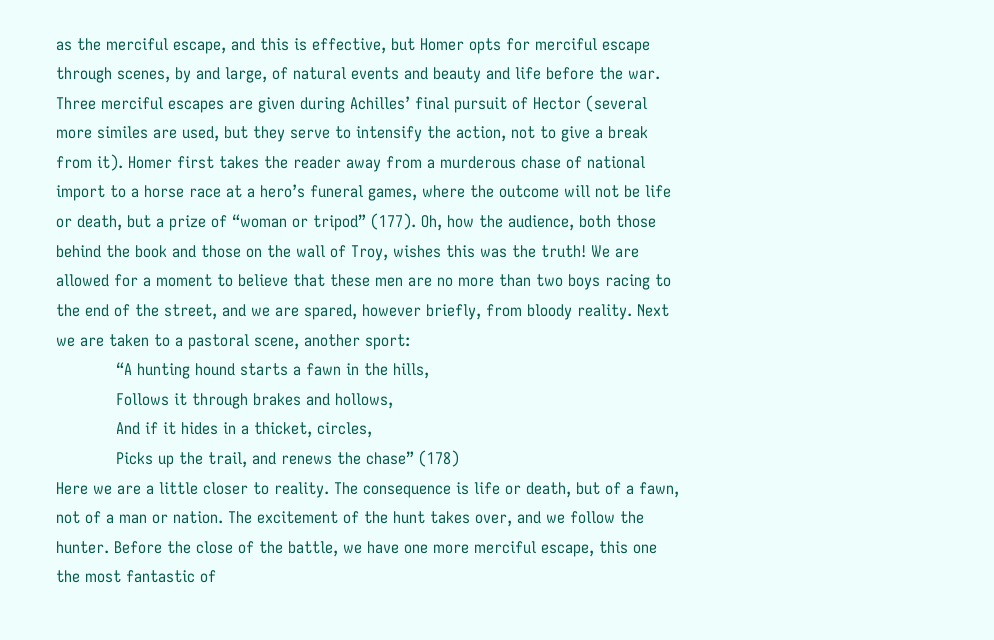as the merciful escape, and this is effective, but Homer opts for merciful escape through scenes, by and large, of natural events and beauty and life before the war. Three merciful escapes are given during Achilles’ final pursuit of Hector (several more similes are used, but they serve to intensify the action, not to give a break from it). Homer first takes the reader away from a murderous chase of national import to a horse race at a hero’s funeral games, where the outcome will not be life or death, but a prize of “woman or tripod” (177). Oh, how the audience, both those behind the book and those on the wall of Troy, wishes this was the truth! We are allowed for a moment to believe that these men are no more than two boys racing to the end of the street, and we are spared, however briefly, from bloody reality. Next we are taken to a pastoral scene, another sport:
            “A hunting hound starts a fawn in the hills,
            Follows it through brakes and hollows,
            And if it hides in a thicket, circles,
            Picks up the trail, and renews the chase” (178)
Here we are a little closer to reality. The consequence is life or death, but of a fawn, not of a man or nation. The excitement of the hunt takes over, and we follow the hunter. Before the close of the battle, we have one more merciful escape, this one the most fantastic of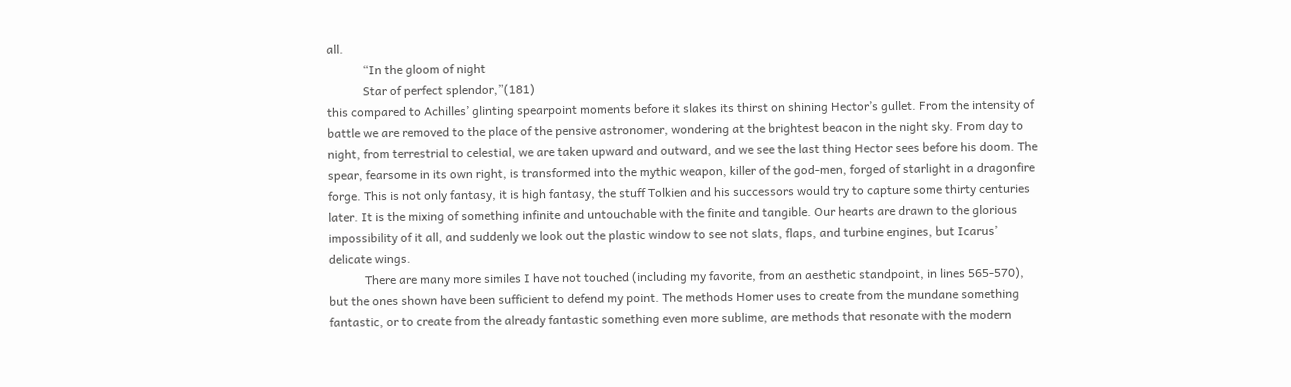all.
            “In the gloom of night
            Star of perfect splendor,”(181)
this compared to Achilles’ glinting spearpoint moments before it slakes its thirst on shining Hector’s gullet. From the intensity of battle we are removed to the place of the pensive astronomer, wondering at the brightest beacon in the night sky. From day to night, from terrestrial to celestial, we are taken upward and outward, and we see the last thing Hector sees before his doom. The spear, fearsome in its own right, is transformed into the mythic weapon, killer of the god-men, forged of starlight in a dragonfire forge. This is not only fantasy, it is high fantasy, the stuff Tolkien and his successors would try to capture some thirty centuries later. It is the mixing of something infinite and untouchable with the finite and tangible. Our hearts are drawn to the glorious impossibility of it all, and suddenly we look out the plastic window to see not slats, flaps, and turbine engines, but Icarus’ delicate wings.
            There are many more similes I have not touched (including my favorite, from an aesthetic standpoint, in lines 565-570), but the ones shown have been sufficient to defend my point. The methods Homer uses to create from the mundane something fantastic, or to create from the already fantastic something even more sublime, are methods that resonate with the modern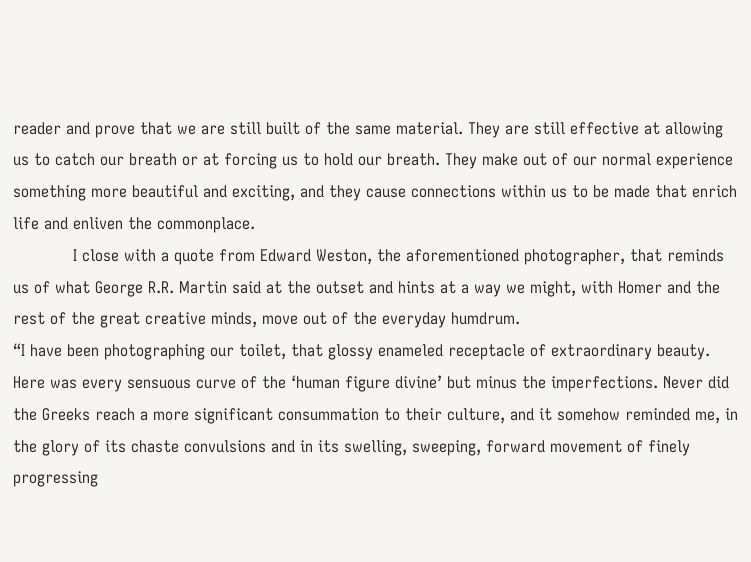reader and prove that we are still built of the same material. They are still effective at allowing us to catch our breath or at forcing us to hold our breath. They make out of our normal experience something more beautiful and exciting, and they cause connections within us to be made that enrich life and enliven the commonplace.
            I close with a quote from Edward Weston, the aforementioned photographer, that reminds us of what George R.R. Martin said at the outset and hints at a way we might, with Homer and the rest of the great creative minds, move out of the everyday humdrum.
“I have been photographing our toilet, that glossy enameled receptacle of extraordinary beauty. Here was every sensuous curve of the ‘human figure divine’ but minus the imperfections. Never did the Greeks reach a more significant consummation to their culture, and it somehow reminded me, in the glory of its chaste convulsions and in its swelling, sweeping, forward movement of finely progressing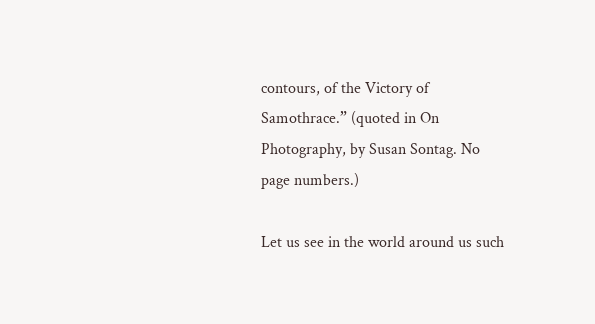contours, of the Victory of Samothrace.” (quoted in On Photography, by Susan Sontag. No page numbers.)

Let us see in the world around us such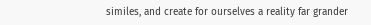similes, and create for ourselves a reality far grander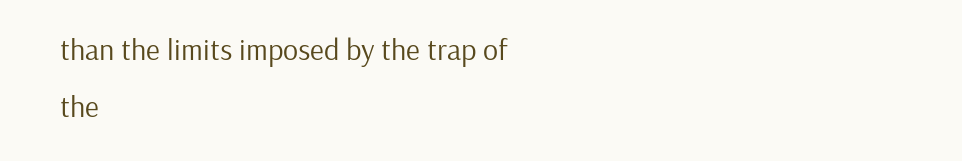than the limits imposed by the trap of the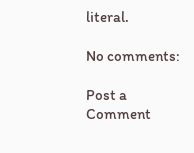literal.

No comments:

Post a Comment